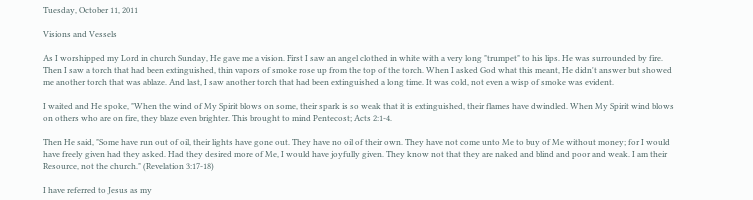Tuesday, October 11, 2011

Visions and Vessels

As I worshipped my Lord in church Sunday, He gave me a vision. First I saw an angel clothed in white with a very long "trumpet" to his lips. He was surrounded by fire. Then I saw a torch that had been extinguished, thin vapors of smoke rose up from the top of the torch. When I asked God what this meant, He didn't answer but showed me another torch that was ablaze. And last, I saw another torch that had been extinguished a long time. It was cold, not even a wisp of smoke was evident.

I waited and He spoke, "When the wind of My Spirit blows on some, their spark is so weak that it is extinguished, their flames have dwindled. When My Spirit wind blows on others who are on fire, they blaze even brighter. This brought to mind Pentecost; Acts 2:1-4.

Then He said, "Some have run out of oil, their lights have gone out. They have no oil of their own. They have not come unto Me to buy of Me without money; for I would have freely given had they asked. Had they desired more of Me, I would have joyfully given. They know not that they are naked and blind and poor and weak. I am their Resource, not the church." (Revelation 3:17-18)

I have referred to Jesus as my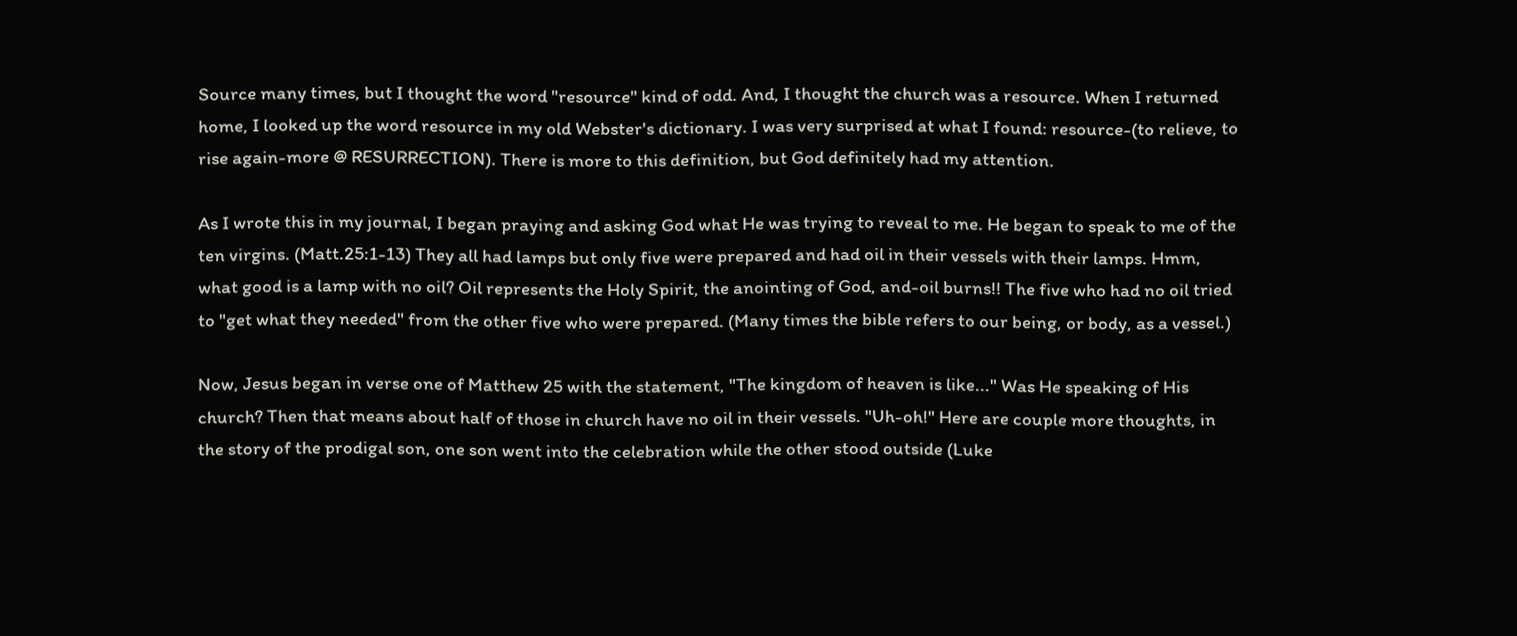Source many times, but I thought the word "resource" kind of odd. And, I thought the church was a resource. When I returned home, I looked up the word resource in my old Webster's dictionary. I was very surprised at what I found: resource-(to relieve, to rise again-more @ RESURRECTION). There is more to this definition, but God definitely had my attention.

As I wrote this in my journal, I began praying and asking God what He was trying to reveal to me. He began to speak to me of the ten virgins. (Matt.25:1-13) They all had lamps but only five were prepared and had oil in their vessels with their lamps. Hmm, what good is a lamp with no oil? Oil represents the Holy Spirit, the anointing of God, and-oil burns!! The five who had no oil tried to "get what they needed" from the other five who were prepared. (Many times the bible refers to our being, or body, as a vessel.)

Now, Jesus began in verse one of Matthew 25 with the statement, "The kingdom of heaven is like..." Was He speaking of His church? Then that means about half of those in church have no oil in their vessels. "Uh-oh!" Here are couple more thoughts, in the story of the prodigal son, one son went into the celebration while the other stood outside (Luke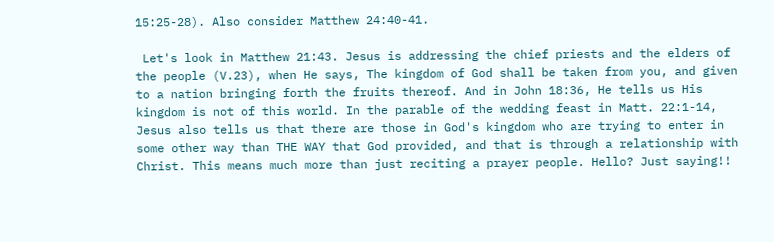15:25-28). Also consider Matthew 24:40-41.

 Let's look in Matthew 21:43. Jesus is addressing the chief priests and the elders of the people (V.23), when He says, The kingdom of God shall be taken from you, and given to a nation bringing forth the fruits thereof. And in John 18:36, He tells us His kingdom is not of this world. In the parable of the wedding feast in Matt. 22:1-14, Jesus also tells us that there are those in God's kingdom who are trying to enter in some other way than THE WAY that God provided, and that is through a relationship with Christ. This means much more than just reciting a prayer people. Hello? Just saying!!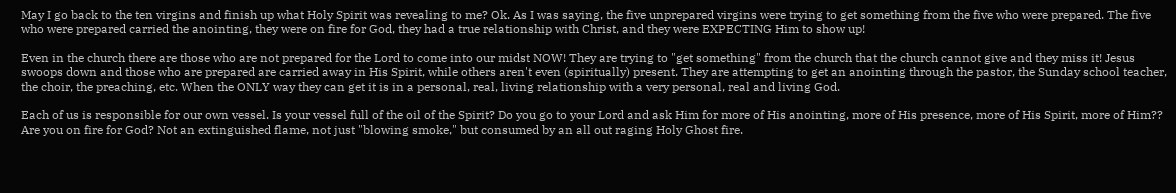May I go back to the ten virgins and finish up what Holy Spirit was revealing to me? Ok. As I was saying, the five unprepared virgins were trying to get something from the five who were prepared. The five who were prepared carried the anointing, they were on fire for God, they had a true relationship with Christ, and they were EXPECTING Him to show up!

Even in the church there are those who are not prepared for the Lord to come into our midst NOW! They are trying to "get something" from the church that the church cannot give and they miss it! Jesus swoops down and those who are prepared are carried away in His Spirit, while others aren't even (spiritually) present. They are attempting to get an anointing through the pastor, the Sunday school teacher, the choir, the preaching, etc. When the ONLY way they can get it is in a personal, real, living relationship with a very personal, real and living God.

Each of us is responsible for our own vessel. Is your vessel full of the oil of the Spirit? Do you go to your Lord and ask Him for more of His anointing, more of His presence, more of His Spirit, more of Him?? Are you on fire for God? Not an extinguished flame, not just "blowing smoke," but consumed by an all out raging Holy Ghost fire.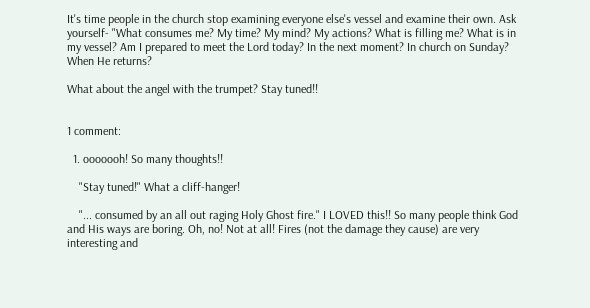It's time people in the church stop examining everyone else's vessel and examine their own. Ask yourself- "What consumes me? My time? My mind? My actions? What is filling me? What is in my vessel? Am I prepared to meet the Lord today? In the next moment? In church on Sunday? When He returns?

What about the angel with the trumpet? Stay tuned!!


1 comment:

  1. ooooooh! So many thoughts!!

    "Stay tuned!" What a cliff-hanger!

    "... consumed by an all out raging Holy Ghost fire." I LOVED this!! So many people think God and His ways are boring. Oh, no! Not at all! Fires (not the damage they cause) are very interesting and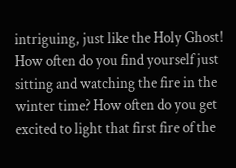intriguing, just like the Holy Ghost! How often do you find yourself just sitting and watching the fire in the winter time? How often do you get excited to light that first fire of the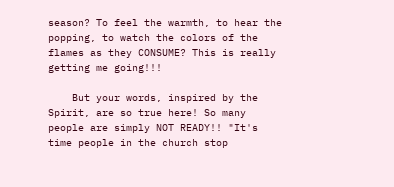season? To feel the warmth, to hear the popping, to watch the colors of the flames as they CONSUME? This is really getting me going!!!

    But your words, inspired by the Spirit, are so true here! So many people are simply NOT READY!! "It's time people in the church stop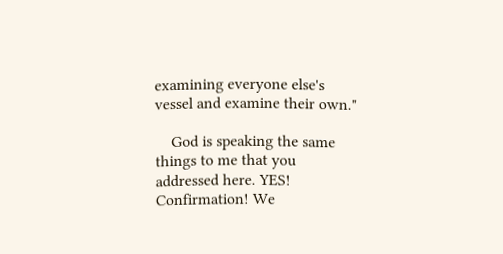examining everyone else's vessel and examine their own."

    God is speaking the same things to me that you addressed here. YES! Confirmation! We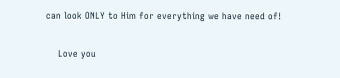can look ONLY to Him for everything we have need of!

    Love you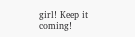girl! Keep it coming!